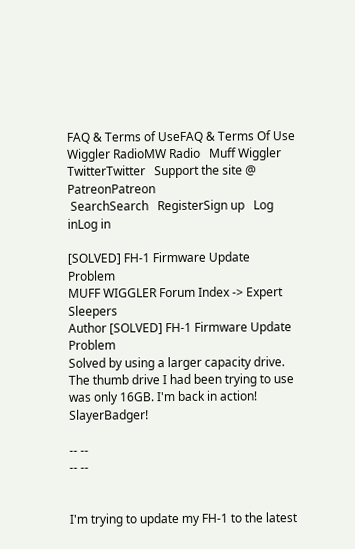FAQ & Terms of UseFAQ & Terms Of Use   Wiggler RadioMW Radio   Muff Wiggler TwitterTwitter   Support the site @ PatreonPatreon
 SearchSearch   RegisterSign up   Log inLog in

[SOLVED] FH-1 Firmware Update Problem
MUFF WIGGLER Forum Index -> Expert Sleepers
Author [SOLVED] FH-1 Firmware Update Problem
Solved by using a larger capacity drive. The thumb drive I had been trying to use was only 16GB. I'm back in action! SlayerBadger!

-- --
-- --


I'm trying to update my FH-1 to the latest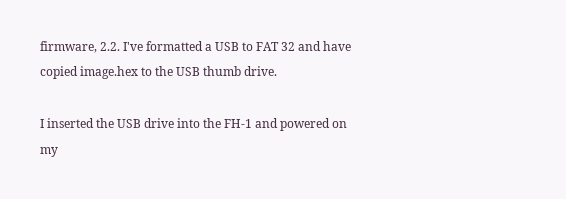firmware, 2.2. I've formatted a USB to FAT 32 and have copied image.hex to the USB thumb drive.

I inserted the USB drive into the FH-1 and powered on my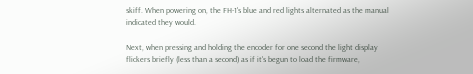skiff. When powering on, the FH-1's blue and red lights alternated as the manual indicated they would.

Next, when pressing and holding the encoder for one second the light display flickers briefly (less than a second) as if it's begun to load the firmware,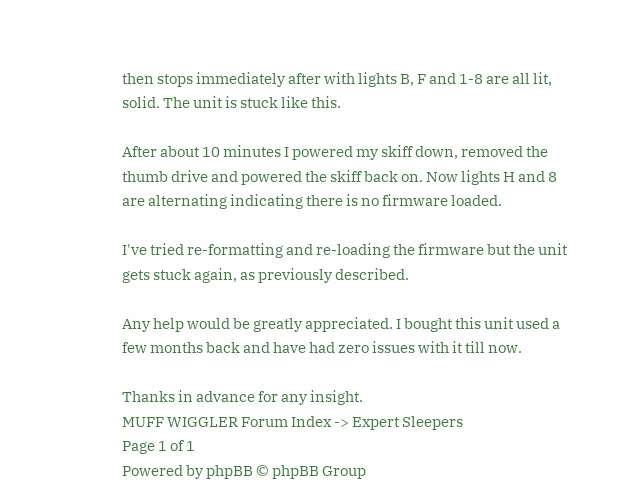then stops immediately after with lights B, F and 1-8 are all lit, solid. The unit is stuck like this.

After about 10 minutes I powered my skiff down, removed the thumb drive and powered the skiff back on. Now lights H and 8 are alternating indicating there is no firmware loaded.

I've tried re-formatting and re-loading the firmware but the unit gets stuck again, as previously described.

Any help would be greatly appreciated. I bought this unit used a few months back and have had zero issues with it till now.

Thanks in advance for any insight.
MUFF WIGGLER Forum Index -> Expert Sleepers
Page 1 of 1
Powered by phpBB © phpBB Group